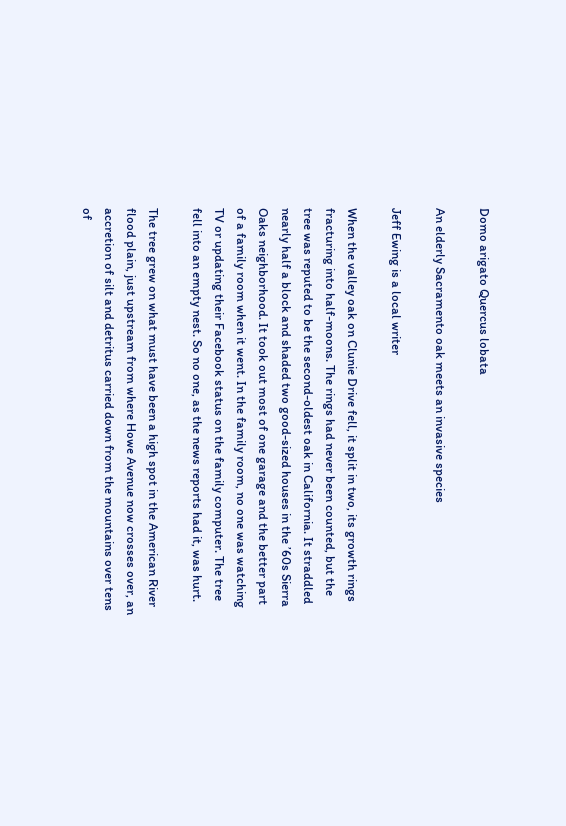Domo arigato Quercus lobata

An elderly Sacramento oak meets an invasive species

Jeff Ewing is a local writer

When the valley oak on Clunie Drive fell, it split in two, its growth rings fracturing into half-moons. The rings had never been counted, but the tree was reputed to be the second-oldest oak in California. It straddled nearly half a block and shaded two good-sized houses in the ’60s Sierra Oaks neighborhood. It took out most of one garage and the better part of a family room when it went. In the family room, no one was watching TV or updating their Facebook status on the family computer. The tree fell into an empty nest. So no one, as the news reports had it, was hurt.

The tree grew on what must have been a high spot in the American River flood plain, just upstream from where Howe Avenue now crosses over, an accretion of silt and detritus carried down from the mountains over tens of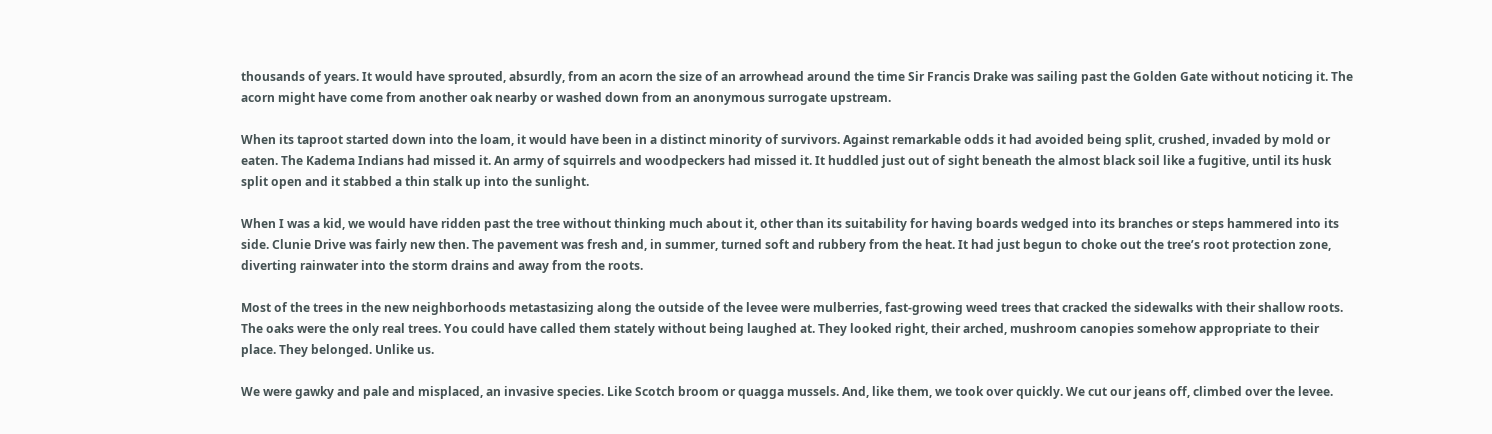thousands of years. It would have sprouted, absurdly, from an acorn the size of an arrowhead around the time Sir Francis Drake was sailing past the Golden Gate without noticing it. The acorn might have come from another oak nearby or washed down from an anonymous surrogate upstream.

When its taproot started down into the loam, it would have been in a distinct minority of survivors. Against remarkable odds it had avoided being split, crushed, invaded by mold or eaten. The Kadema Indians had missed it. An army of squirrels and woodpeckers had missed it. It huddled just out of sight beneath the almost black soil like a fugitive, until its husk split open and it stabbed a thin stalk up into the sunlight.

When I was a kid, we would have ridden past the tree without thinking much about it, other than its suitability for having boards wedged into its branches or steps hammered into its side. Clunie Drive was fairly new then. The pavement was fresh and, in summer, turned soft and rubbery from the heat. It had just begun to choke out the tree’s root protection zone, diverting rainwater into the storm drains and away from the roots.

Most of the trees in the new neighborhoods metastasizing along the outside of the levee were mulberries, fast-growing weed trees that cracked the sidewalks with their shallow roots. The oaks were the only real trees. You could have called them stately without being laughed at. They looked right, their arched, mushroom canopies somehow appropriate to their place. They belonged. Unlike us.

We were gawky and pale and misplaced, an invasive species. Like Scotch broom or quagga mussels. And, like them, we took over quickly. We cut our jeans off, climbed over the levee.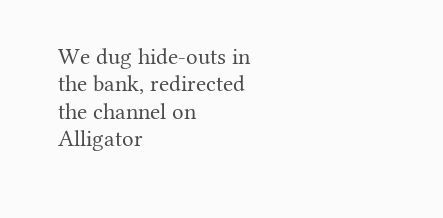We dug hide-outs in the bank, redirected the channel on Alligator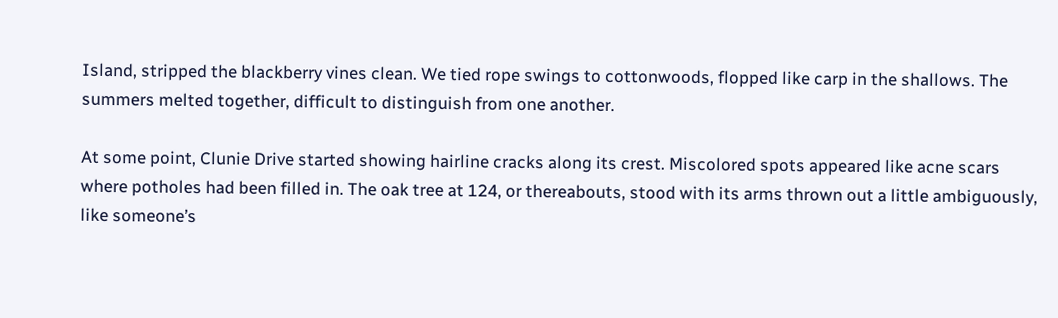Island, stripped the blackberry vines clean. We tied rope swings to cottonwoods, flopped like carp in the shallows. The summers melted together, difficult to distinguish from one another.

At some point, Clunie Drive started showing hairline cracks along its crest. Miscolored spots appeared like acne scars where potholes had been filled in. The oak tree at 124, or thereabouts, stood with its arms thrown out a little ambiguously, like someone’s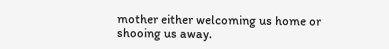mother either welcoming us home or shooing us away.